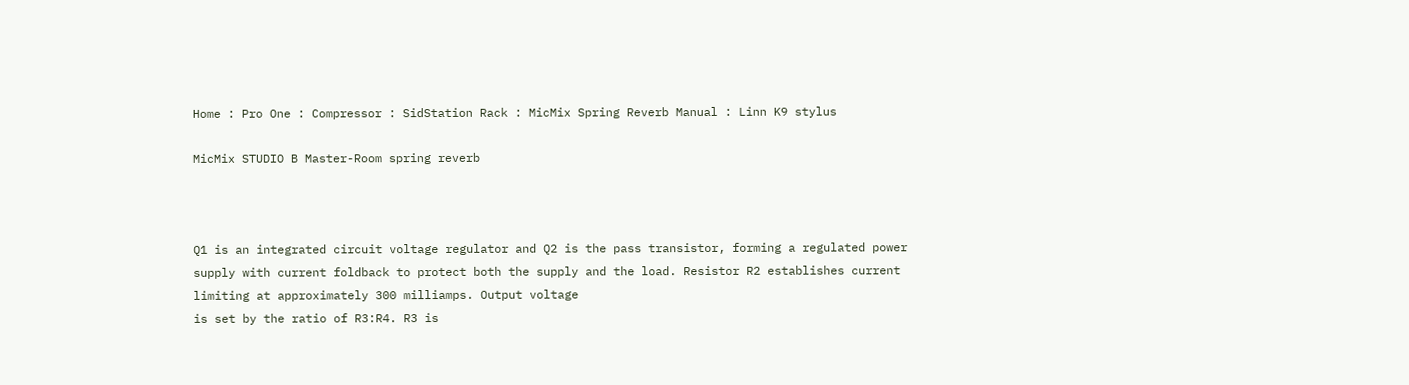Home : Pro One : Compressor : SidStation Rack : MicMix Spring Reverb Manual : Linn K9 stylus

MicMix STUDIO B Master-Room spring reverb



Q1 is an integrated circuit voltage regulator and Q2 is the pass transistor, forming a regulated power supply with current foldback to protect both the supply and the load. Resistor R2 establishes current limiting at approximately 300 milliamps. Output voltage
is set by the ratio of R3:R4. R3 is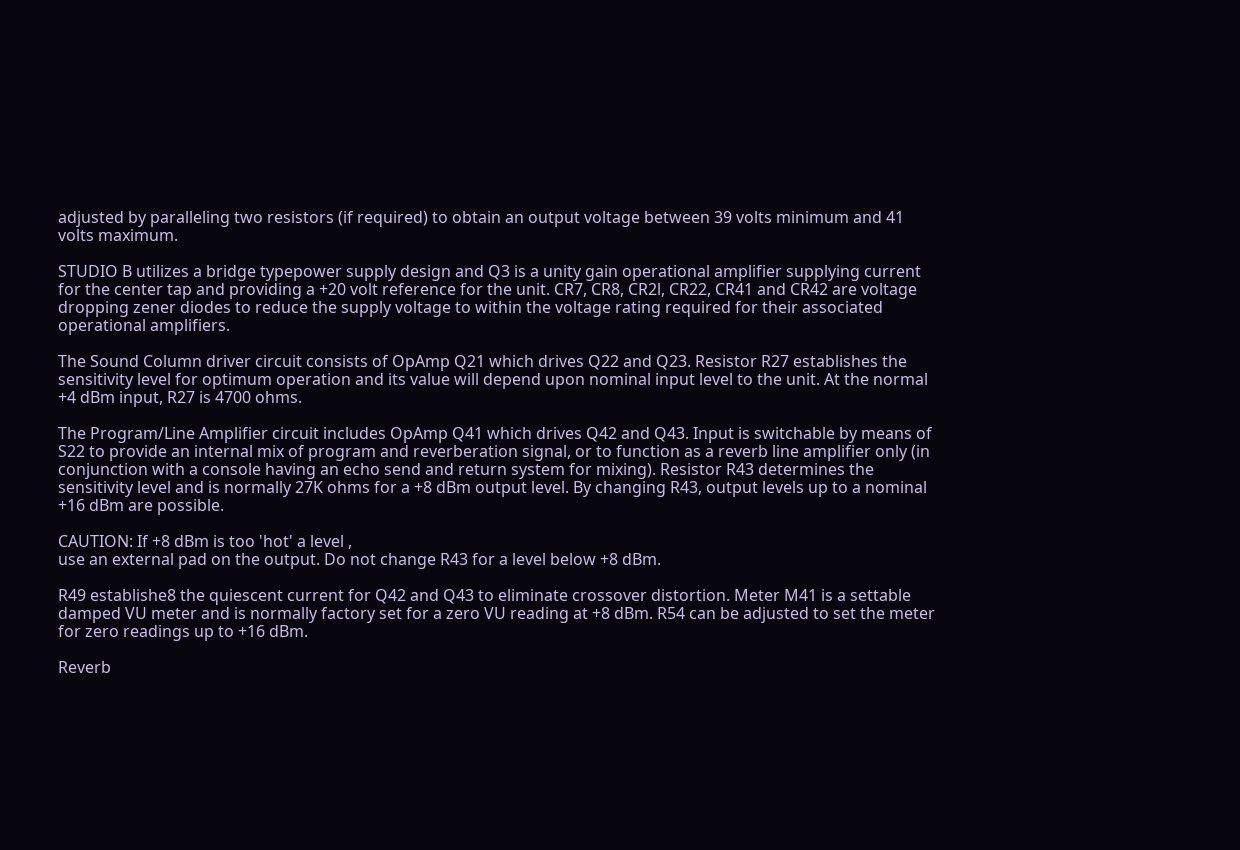adjusted by paralleling two resistors (if required) to obtain an output voltage between 39 volts minimum and 41 volts maximum.

STUDIO B utilizes a bridge typepower supply design and Q3 is a unity gain operational amplifier supplying current for the center tap and providing a +20 volt reference for the unit. CR7, CR8, CR2l, CR22, CR41 and CR42 are voltage dropping zener diodes to reduce the supply voltage to within the voltage rating required for their associated operational amplifiers.

The Sound Column driver circuit consists of OpAmp Q21 which drives Q22 and Q23. Resistor R27 establishes the sensitivity level for optimum operation and its value will depend upon nominal input level to the unit. At the normal +4 dBm input, R27 is 4700 ohms.

The Program/Line Amplifier circuit includes OpAmp Q41 which drives Q42 and Q43. Input is switchable by means of S22 to provide an internal mix of program and reverberation signal, or to function as a reverb line amplifier only (in conjunction with a console having an echo send and return system for mixing). Resistor R43 determines the sensitivity level and is normally 27K ohms for a +8 dBm output level. By changing R43, output levels up to a nominal +16 dBm are possible.

CAUTION: If +8 dBm is too 'hot' a level ,
use an external pad on the output. Do not change R43 for a level below +8 dBm.

R49 establishe8 the quiescent current for Q42 and Q43 to eliminate crossover distortion. Meter M41 is a settable damped VU meter and is normally factory set for a zero VU reading at +8 dBm. R54 can be adjusted to set the meter for zero readings up to +16 dBm.

Reverb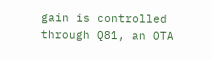gain is controlled through Q81, an OTA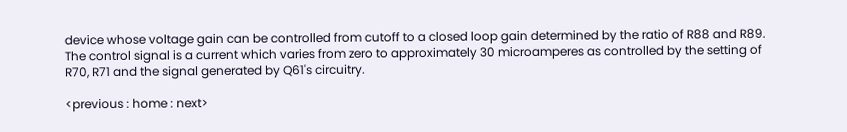device whose voltage gain can be controlled from cutoff to a closed loop gain determined by the ratio of R88 and R89. The control signal is a current which varies from zero to approximately 30 microamperes as controlled by the setting of R70, R71 and the signal generated by Q61's circuitry.

<previous : home : next>